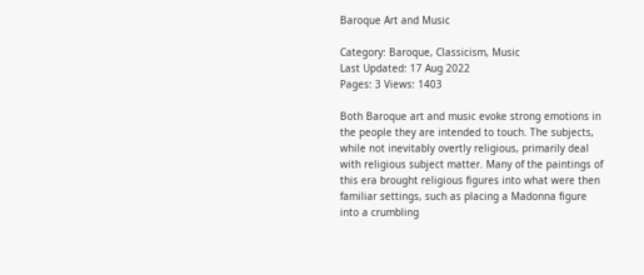Baroque Art and Music

Category: Baroque, Classicism, Music
Last Updated: 17 Aug 2022
Pages: 3 Views: 1403

Both Baroque art and music evoke strong emotions in the people they are intended to touch. The subjects, while not inevitably overtly religious, primarily deal with religious subject matter. Many of the paintings of this era brought religious figures into what were then familiar settings, such as placing a Madonna figure into a crumbling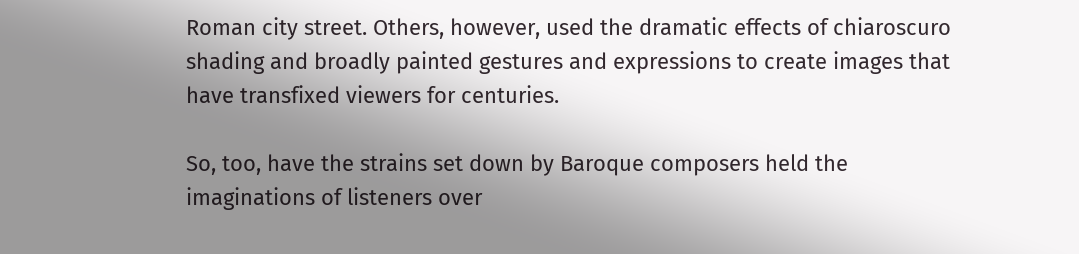Roman city street. Others, however, used the dramatic effects of chiaroscuro shading and broadly painted gestures and expressions to create images that have transfixed viewers for centuries.

So, too, have the strains set down by Baroque composers held the imaginations of listeners over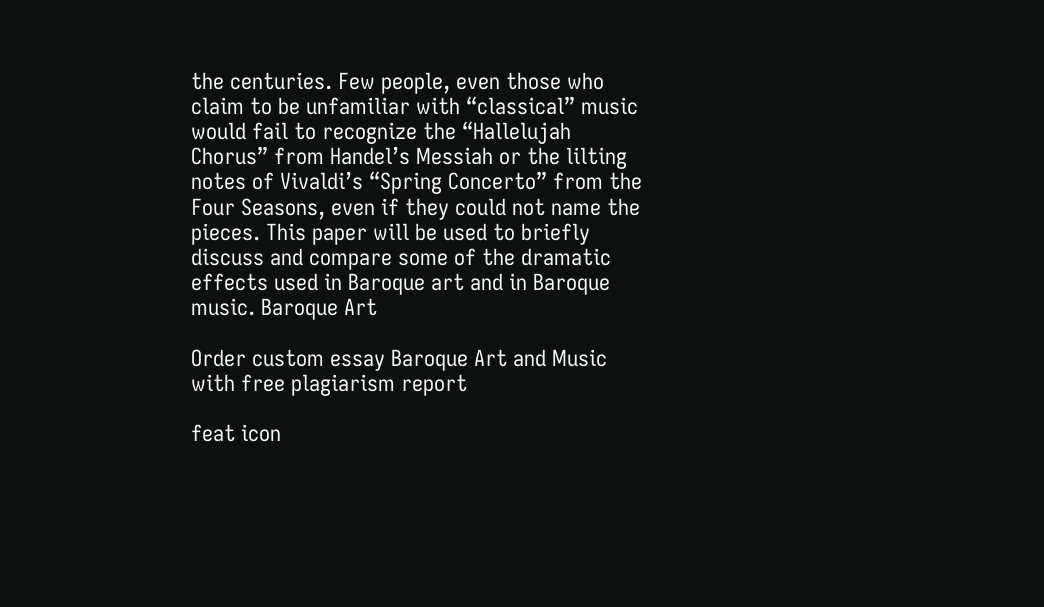the centuries. Few people, even those who claim to be unfamiliar with “classical” music would fail to recognize the “Hallelujah Chorus” from Handel’s Messiah or the lilting notes of Vivaldi’s “Spring Concerto” from the Four Seasons, even if they could not name the pieces. This paper will be used to briefly discuss and compare some of the dramatic effects used in Baroque art and in Baroque music. Baroque Art

Order custom essay Baroque Art and Music with free plagiarism report

feat icon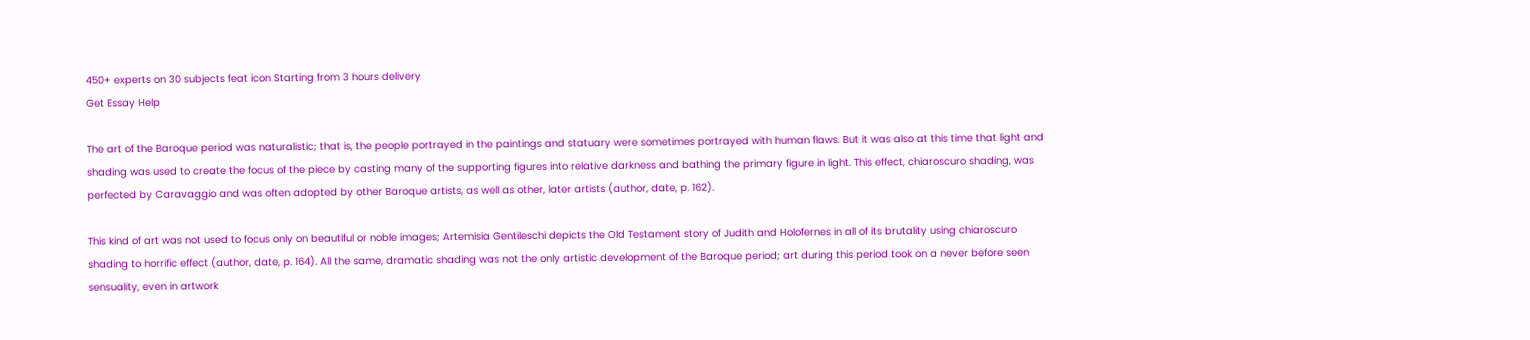450+ experts on 30 subjects feat icon Starting from 3 hours delivery
Get Essay Help

The art of the Baroque period was naturalistic; that is, the people portrayed in the paintings and statuary were sometimes portrayed with human flaws. But it was also at this time that light and shading was used to create the focus of the piece by casting many of the supporting figures into relative darkness and bathing the primary figure in light. This effect, chiaroscuro shading, was perfected by Caravaggio and was often adopted by other Baroque artists, as well as other, later artists (author, date, p. 162).

This kind of art was not used to focus only on beautiful or noble images; Artemisia Gentileschi depicts the Old Testament story of Judith and Holofernes in all of its brutality using chiaroscuro shading to horrific effect (author, date, p. 164). All the same, dramatic shading was not the only artistic development of the Baroque period; art during this period took on a never before seen sensuality, even in artwork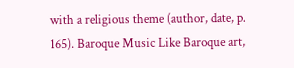with a religious theme (author, date, p. 165). Baroque Music Like Baroque art,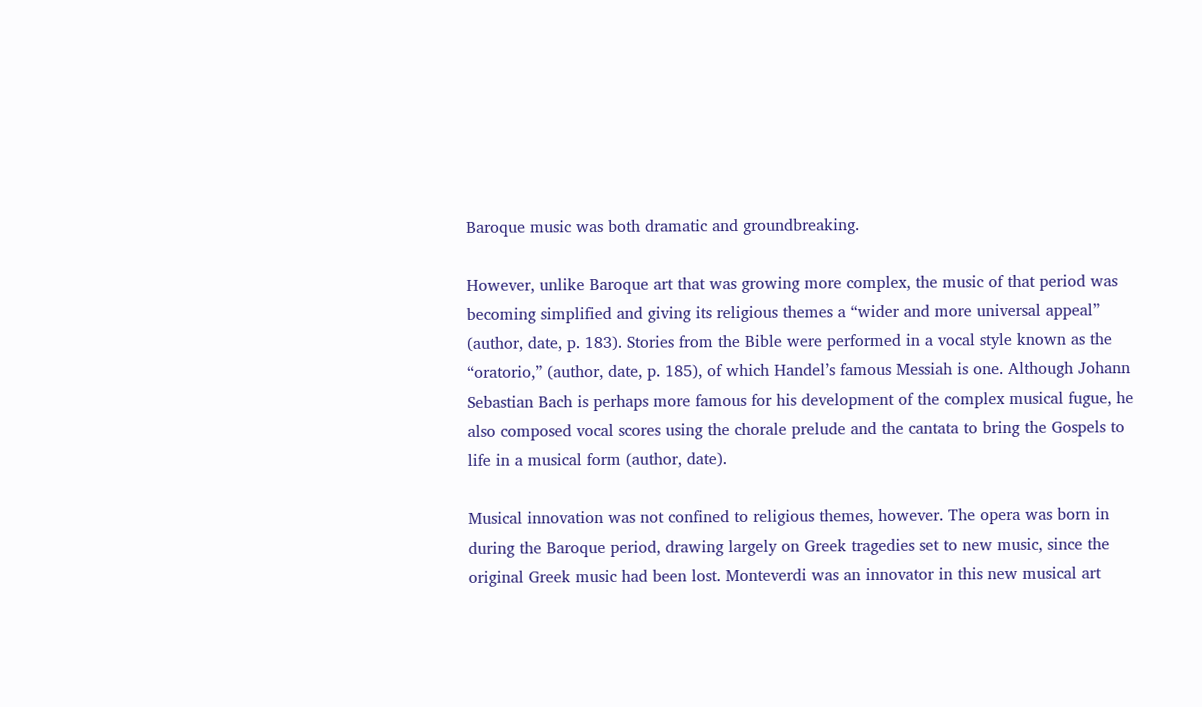Baroque music was both dramatic and groundbreaking.

However, unlike Baroque art that was growing more complex, the music of that period was becoming simplified and giving its religious themes a “wider and more universal appeal” (author, date, p. 183). Stories from the Bible were performed in a vocal style known as the “oratorio,” (author, date, p. 185), of which Handel’s famous Messiah is one. Although Johann Sebastian Bach is perhaps more famous for his development of the complex musical fugue, he also composed vocal scores using the chorale prelude and the cantata to bring the Gospels to life in a musical form (author, date).

Musical innovation was not confined to religious themes, however. The opera was born in during the Baroque period, drawing largely on Greek tragedies set to new music, since the original Greek music had been lost. Monteverdi was an innovator in this new musical art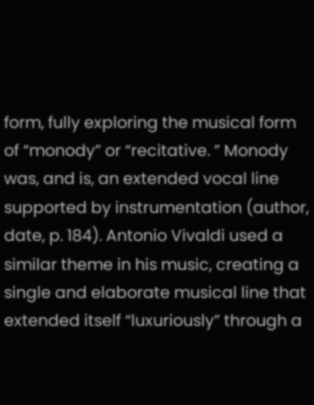form, fully exploring the musical form of “monody” or “recitative. ” Monody was, and is, an extended vocal line supported by instrumentation (author, date, p. 184). Antonio Vivaldi used a similar theme in his music, creating a single and elaborate musical line that extended itself “luxuriously” through a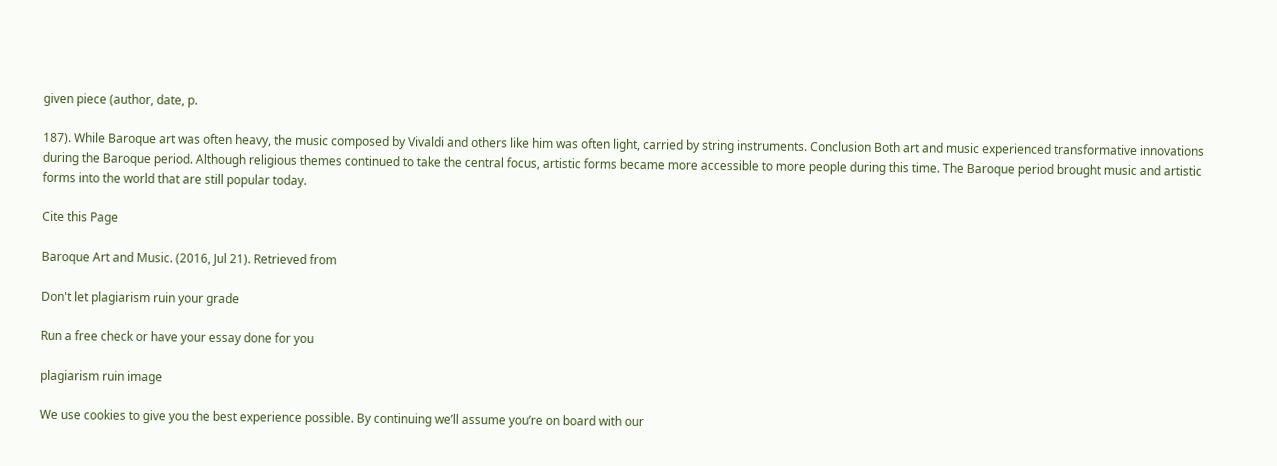given piece (author, date, p.

187). While Baroque art was often heavy, the music composed by Vivaldi and others like him was often light, carried by string instruments. Conclusion Both art and music experienced transformative innovations during the Baroque period. Although religious themes continued to take the central focus, artistic forms became more accessible to more people during this time. The Baroque period brought music and artistic forms into the world that are still popular today.

Cite this Page

Baroque Art and Music. (2016, Jul 21). Retrieved from

Don't let plagiarism ruin your grade

Run a free check or have your essay done for you

plagiarism ruin image

We use cookies to give you the best experience possible. By continuing we’ll assume you’re on board with our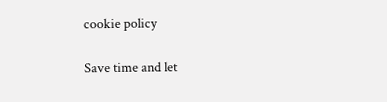cookie policy

Save time and let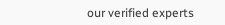our verified experts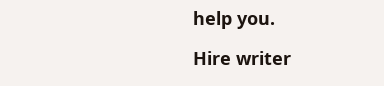help you.

Hire writer